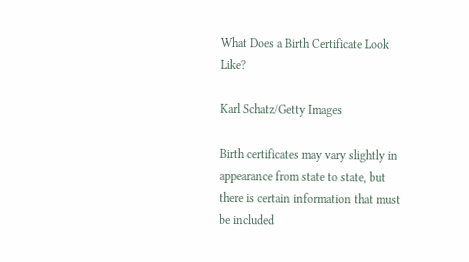What Does a Birth Certificate Look Like?

Karl Schatz/Getty Images

Birth certificates may vary slightly in appearance from state to state, but there is certain information that must be included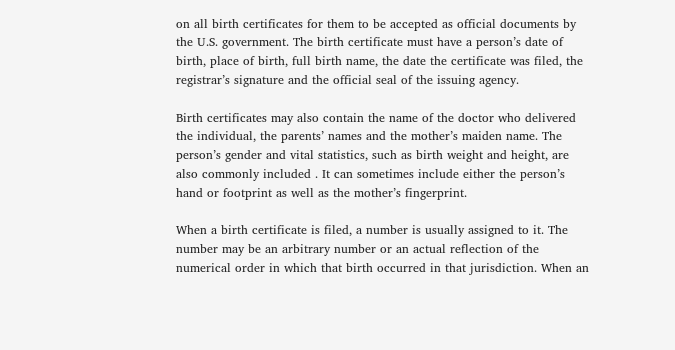on all birth certificates for them to be accepted as official documents by the U.S. government. The birth certificate must have a person’s date of birth, place of birth, full birth name, the date the certificate was filed, the registrar’s signature and the official seal of the issuing agency.

Birth certificates may also contain the name of the doctor who delivered the individual, the parents’ names and the mother’s maiden name. The person’s gender and vital statistics, such as birth weight and height, are also commonly included . It can sometimes include either the person’s hand or footprint as well as the mother’s fingerprint.

When a birth certificate is filed, a number is usually assigned to it. The number may be an arbitrary number or an actual reflection of the numerical order in which that birth occurred in that jurisdiction. When an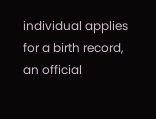individual applies for a birth record, an official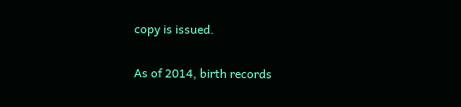copy is issued.

As of 2014, birth records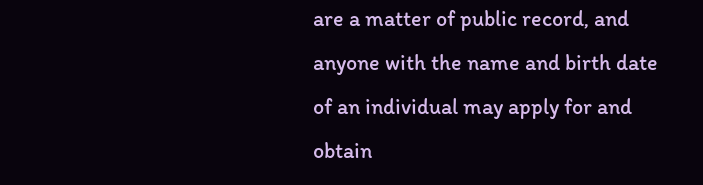are a matter of public record, and anyone with the name and birth date of an individual may apply for and obtain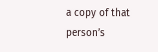a copy of that person’s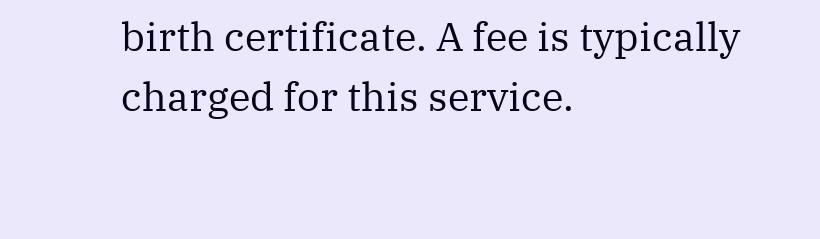birth certificate. A fee is typically charged for this service.